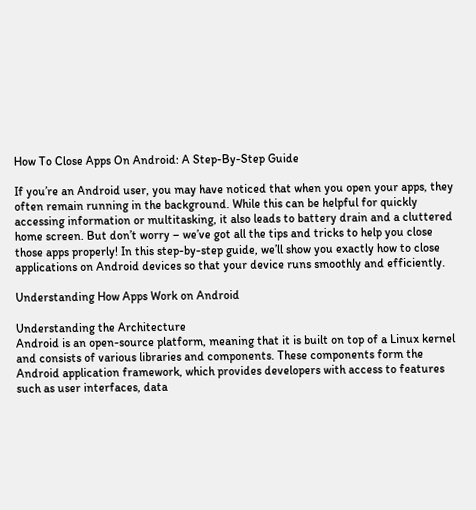How To Close Apps On Android: A Step-By-Step Guide

If you’re an Android user, you may have noticed that when you open your apps, they often remain running in the background. While this can be helpful for quickly accessing information or multitasking, it also leads to battery drain and a cluttered home screen. But don’t worry – we’ve got all the tips and tricks to help you close those apps properly! In this step-by-step guide, we’ll show you exactly how to close applications on Android devices so that your device runs smoothly and efficiently.

Understanding How Apps Work on Android

Understanding the Architecture
Android is an open-source platform, meaning that it is built on top of a Linux kernel and consists of various libraries and components. These components form the Android application framework, which provides developers with access to features such as user interfaces, data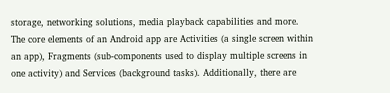storage, networking solutions, media playback capabilities and more. The core elements of an Android app are Activities (a single screen within an app), Fragments (sub-components used to display multiple screens in one activity) and Services (background tasks). Additionally, there are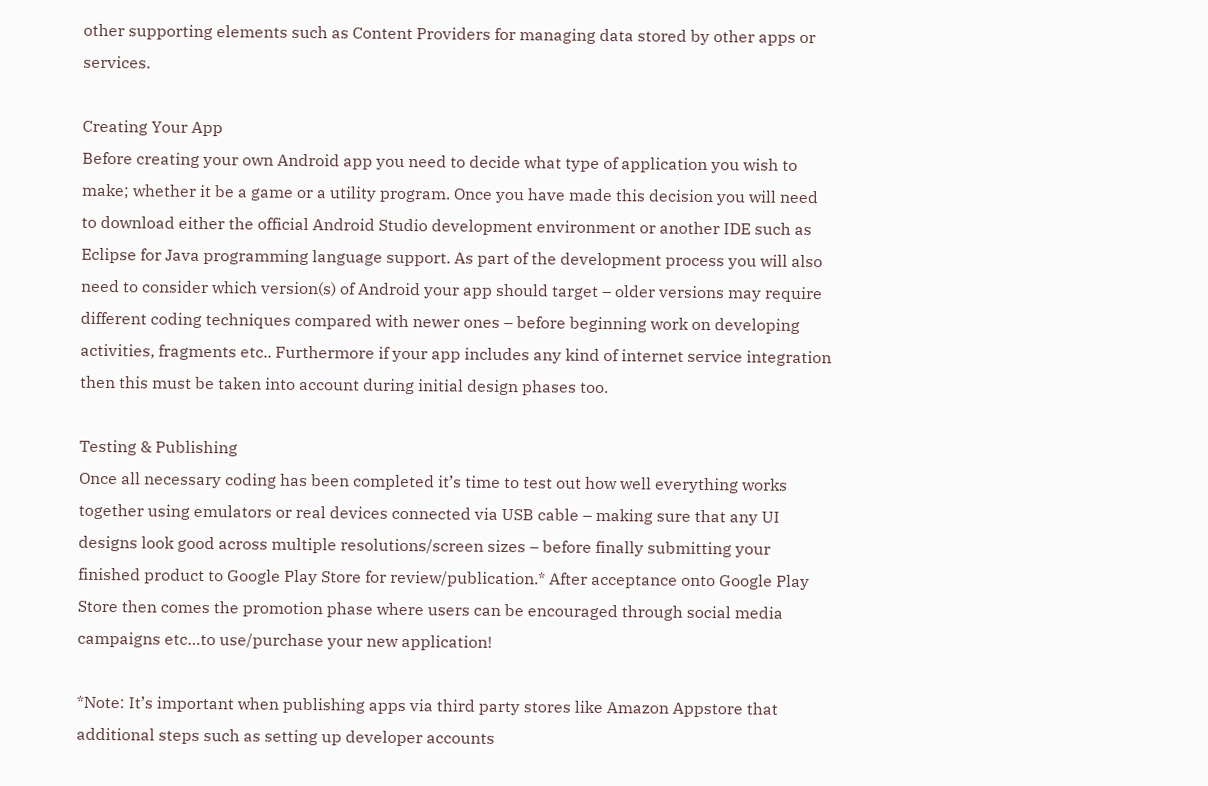other supporting elements such as Content Providers for managing data stored by other apps or services.

Creating Your App
Before creating your own Android app you need to decide what type of application you wish to make; whether it be a game or a utility program. Once you have made this decision you will need to download either the official Android Studio development environment or another IDE such as Eclipse for Java programming language support. As part of the development process you will also need to consider which version(s) of Android your app should target – older versions may require different coding techniques compared with newer ones – before beginning work on developing activities, fragments etc.. Furthermore if your app includes any kind of internet service integration then this must be taken into account during initial design phases too.

Testing & Publishing
Once all necessary coding has been completed it’s time to test out how well everything works together using emulators or real devices connected via USB cable – making sure that any UI designs look good across multiple resolutions/screen sizes – before finally submitting your finished product to Google Play Store for review/publication.* After acceptance onto Google Play Store then comes the promotion phase where users can be encouraged through social media campaigns etc…to use/purchase your new application!

*Note: It’s important when publishing apps via third party stores like Amazon Appstore that additional steps such as setting up developer accounts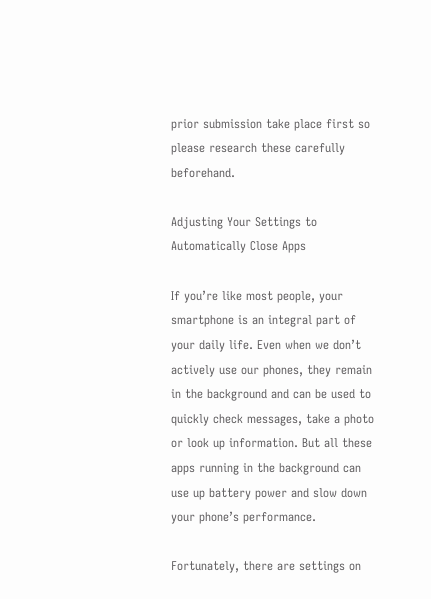prior submission take place first so please research these carefully beforehand.

Adjusting Your Settings to Automatically Close Apps

If you’re like most people, your smartphone is an integral part of your daily life. Even when we don’t actively use our phones, they remain in the background and can be used to quickly check messages, take a photo or look up information. But all these apps running in the background can use up battery power and slow down your phone’s performance.

Fortunately, there are settings on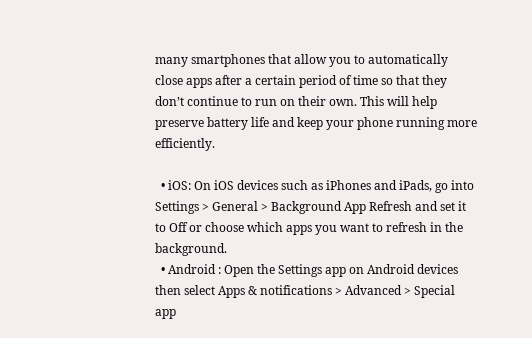many smartphones that allow you to automatically close apps after a certain period of time so that they don’t continue to run on their own. This will help preserve battery life and keep your phone running more efficiently.

  • iOS: On iOS devices such as iPhones and iPads, go into Settings > General > Background App Refresh and set it to Off or choose which apps you want to refresh in the background.
  • Android : Open the Settings app on Android devices then select Apps & notifications > Advanced > Special app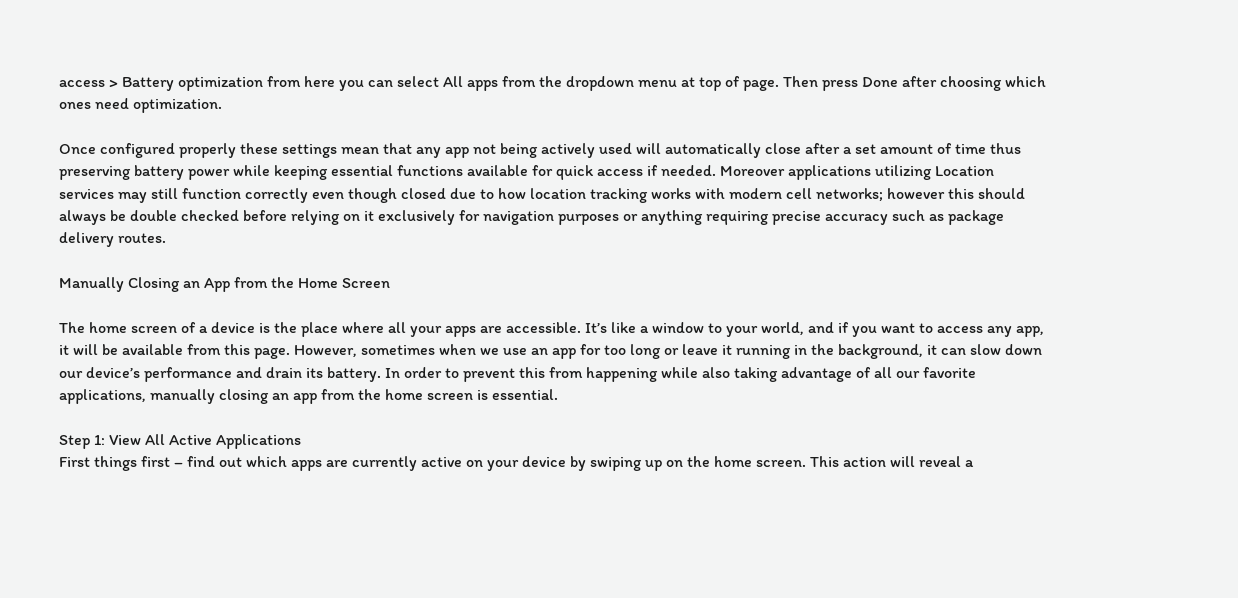access > Battery optimization from here you can select All apps from the dropdown menu at top of page. Then press Done after choosing which ones need optimization.

Once configured properly these settings mean that any app not being actively used will automatically close after a set amount of time thus preserving battery power while keeping essential functions available for quick access if needed. Moreover applications utilizing Location services may still function correctly even though closed due to how location tracking works with modern cell networks; however this should always be double checked before relying on it exclusively for navigation purposes or anything requiring precise accuracy such as package delivery routes.

Manually Closing an App from the Home Screen

The home screen of a device is the place where all your apps are accessible. It’s like a window to your world, and if you want to access any app, it will be available from this page. However, sometimes when we use an app for too long or leave it running in the background, it can slow down our device’s performance and drain its battery. In order to prevent this from happening while also taking advantage of all our favorite applications, manually closing an app from the home screen is essential.

Step 1: View All Active Applications
First things first – find out which apps are currently active on your device by swiping up on the home screen. This action will reveal a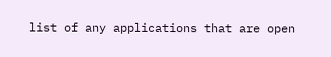list of any applications that are open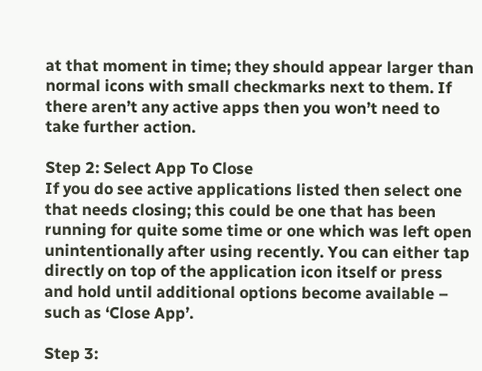at that moment in time; they should appear larger than normal icons with small checkmarks next to them. If there aren’t any active apps then you won’t need to take further action.

Step 2: Select App To Close
If you do see active applications listed then select one that needs closing; this could be one that has been running for quite some time or one which was left open unintentionally after using recently. You can either tap directly on top of the application icon itself or press and hold until additional options become available – such as ‘Close App’.

Step 3: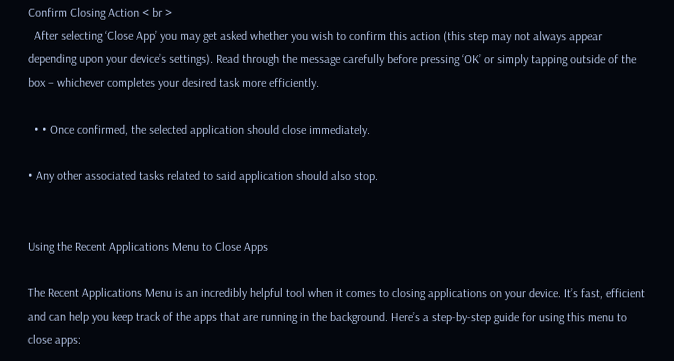Confirm Closing Action < br >
  After selecting ‘Close App’ you may get asked whether you wish to confirm this action (this step may not always appear depending upon your device’s settings). Read through the message carefully before pressing ‘OK’ or simply tapping outside of the box – whichever completes your desired task more efficiently.

  • • Once confirmed, the selected application should close immediately.

• Any other associated tasks related to said application should also stop.


Using the Recent Applications Menu to Close Apps

The Recent Applications Menu is an incredibly helpful tool when it comes to closing applications on your device. It’s fast, efficient and can help you keep track of the apps that are running in the background. Here’s a step-by-step guide for using this menu to close apps: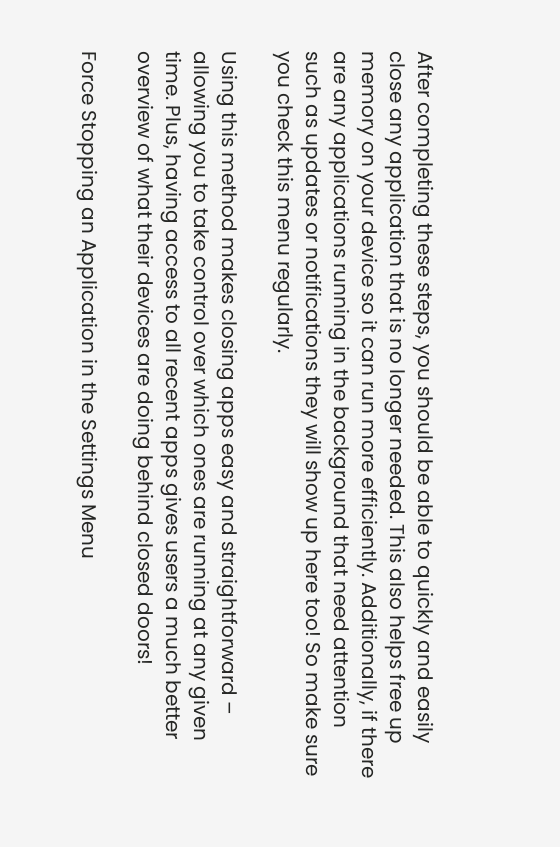After completing these steps, you should be able to quickly and easily close any application that is no longer needed. This also helps free up memory on your device so it can run more efficiently. Additionally, if there are any applications running in the background that need attention such as updates or notifications they will show up here too! So make sure you check this menu regularly.

Using this method makes closing apps easy and straightforward – allowing you to take control over which ones are running at any given time. Plus, having access to all recent apps gives users a much better overview of what their devices are doing behind closed doors!

Force Stopping an Application in the Settings Menu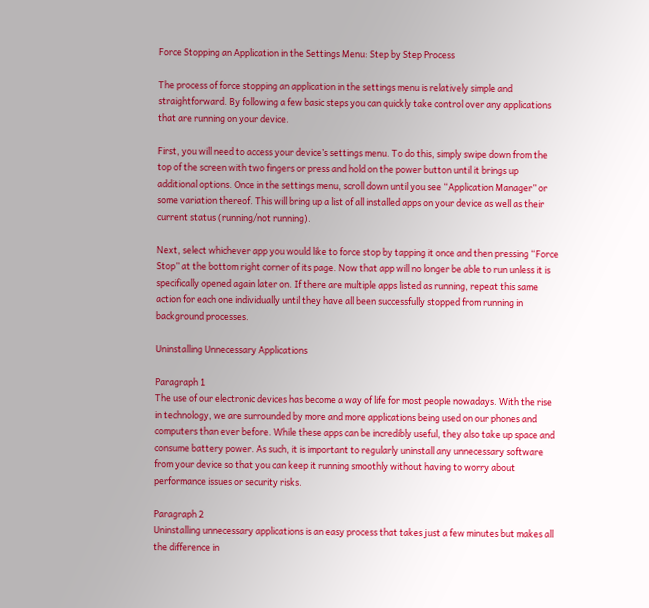Force Stopping an Application in the Settings Menu: Step by Step Process

The process of force stopping an application in the settings menu is relatively simple and straightforward. By following a few basic steps you can quickly take control over any applications that are running on your device.

First, you will need to access your device’s settings menu. To do this, simply swipe down from the top of the screen with two fingers or press and hold on the power button until it brings up additional options. Once in the settings menu, scroll down until you see “Application Manager” or some variation thereof. This will bring up a list of all installed apps on your device as well as their current status (running/not running).

Next, select whichever app you would like to force stop by tapping it once and then pressing “Force Stop” at the bottom right corner of its page. Now that app will no longer be able to run unless it is specifically opened again later on. If there are multiple apps listed as running, repeat this same action for each one individually until they have all been successfully stopped from running in background processes.

Uninstalling Unnecessary Applications

Paragraph 1
The use of our electronic devices has become a way of life for most people nowadays. With the rise in technology, we are surrounded by more and more applications being used on our phones and computers than ever before. While these apps can be incredibly useful, they also take up space and consume battery power. As such, it is important to regularly uninstall any unnecessary software from your device so that you can keep it running smoothly without having to worry about performance issues or security risks.

Paragraph 2
Uninstalling unnecessary applications is an easy process that takes just a few minutes but makes all the difference in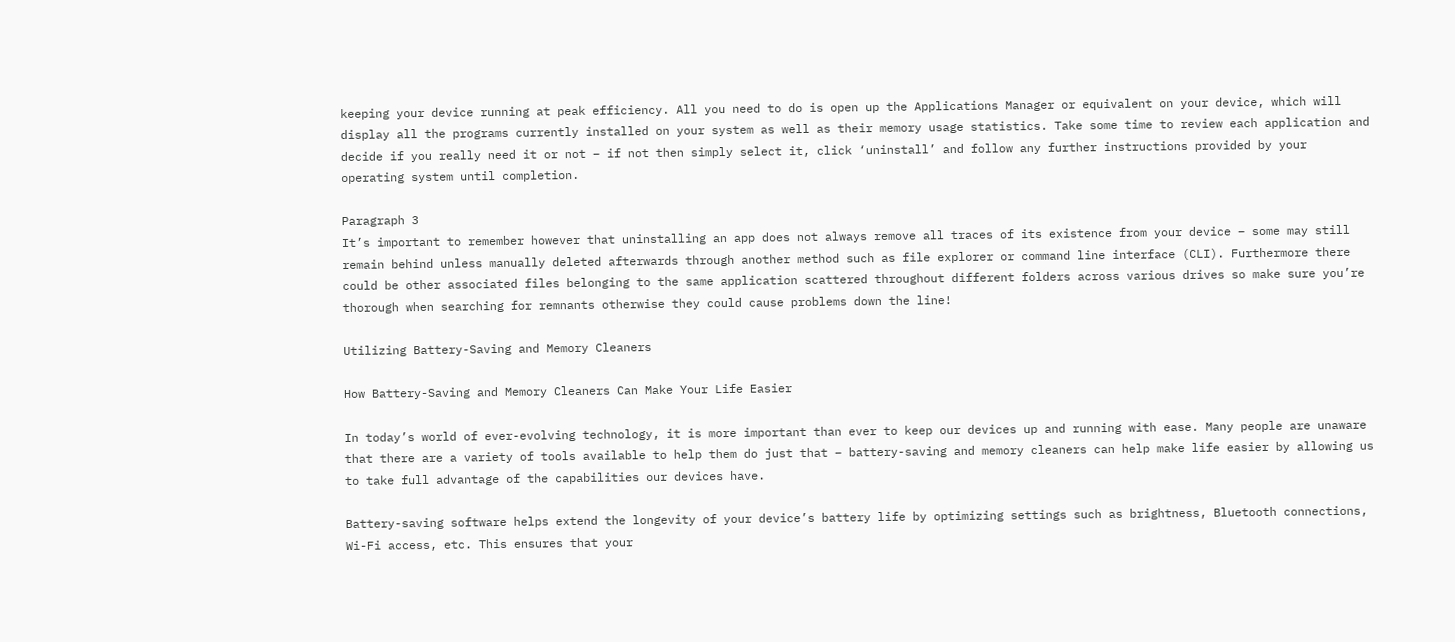keeping your device running at peak efficiency. All you need to do is open up the Applications Manager or equivalent on your device, which will display all the programs currently installed on your system as well as their memory usage statistics. Take some time to review each application and decide if you really need it or not – if not then simply select it, click ‘uninstall’ and follow any further instructions provided by your operating system until completion.

Paragraph 3
It’s important to remember however that uninstalling an app does not always remove all traces of its existence from your device – some may still remain behind unless manually deleted afterwards through another method such as file explorer or command line interface (CLI). Furthermore there could be other associated files belonging to the same application scattered throughout different folders across various drives so make sure you’re thorough when searching for remnants otherwise they could cause problems down the line!

Utilizing Battery-Saving and Memory Cleaners

How Battery-Saving and Memory Cleaners Can Make Your Life Easier

In today’s world of ever-evolving technology, it is more important than ever to keep our devices up and running with ease. Many people are unaware that there are a variety of tools available to help them do just that – battery-saving and memory cleaners can help make life easier by allowing us to take full advantage of the capabilities our devices have.

Battery-saving software helps extend the longevity of your device’s battery life by optimizing settings such as brightness, Bluetooth connections, Wi-Fi access, etc. This ensures that your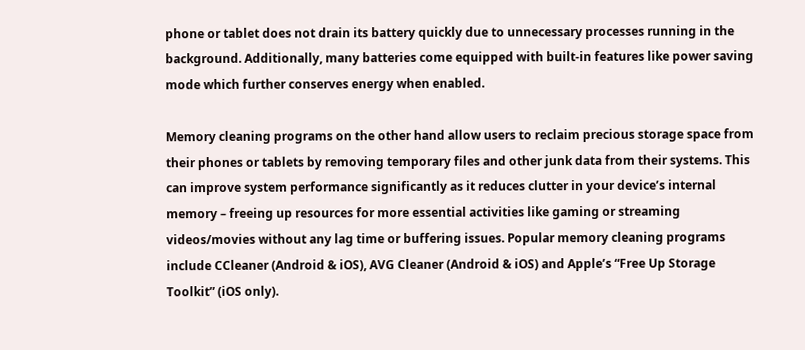phone or tablet does not drain its battery quickly due to unnecessary processes running in the background. Additionally, many batteries come equipped with built-in features like power saving mode which further conserves energy when enabled.

Memory cleaning programs on the other hand allow users to reclaim precious storage space from their phones or tablets by removing temporary files and other junk data from their systems. This can improve system performance significantly as it reduces clutter in your device’s internal memory – freeing up resources for more essential activities like gaming or streaming videos/movies without any lag time or buffering issues. Popular memory cleaning programs include CCleaner (Android & iOS), AVG Cleaner (Android & iOS) and Apple’s “Free Up Storage Toolkit” (iOS only).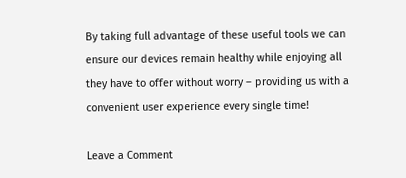By taking full advantage of these useful tools we can ensure our devices remain healthy while enjoying all they have to offer without worry – providing us with a convenient user experience every single time!

Leave a Comment